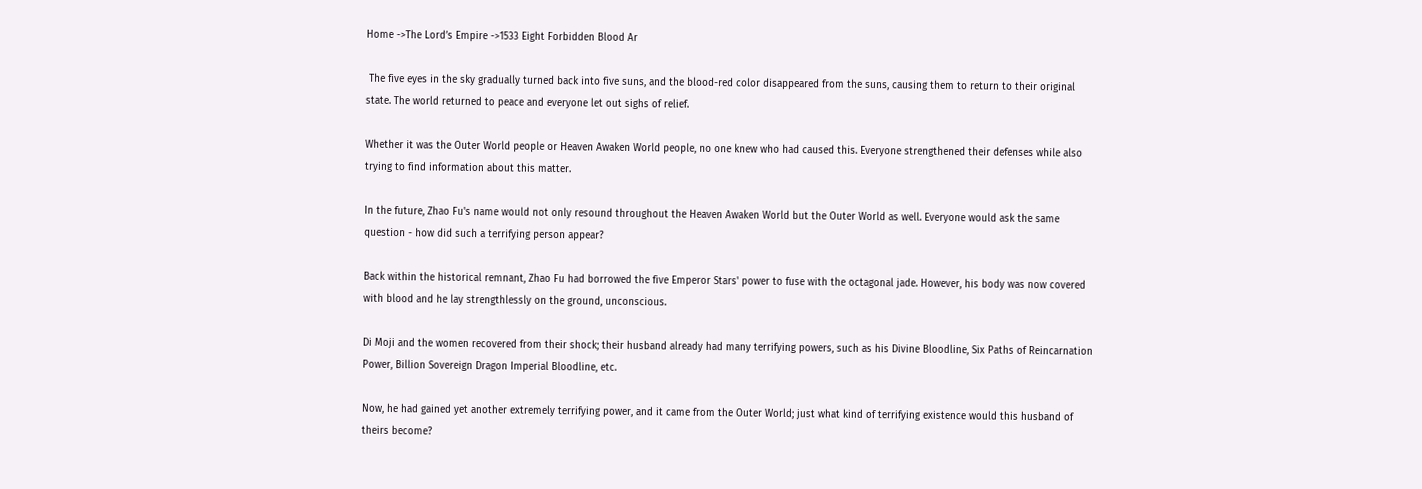Home ->The Lord’s Empire ->1533 Eight Forbidden Blood Ar

 The five eyes in the sky gradually turned back into five suns, and the blood-red color disappeared from the suns, causing them to return to their original state. The world returned to peace and everyone let out sighs of relief.

Whether it was the Outer World people or Heaven Awaken World people, no one knew who had caused this. Everyone strengthened their defenses while also trying to find information about this matter.

In the future, Zhao Fu's name would not only resound throughout the Heaven Awaken World but the Outer World as well. Everyone would ask the same question - how did such a terrifying person appear?

Back within the historical remnant, Zhao Fu had borrowed the five Emperor Stars' power to fuse with the octagonal jade. However, his body was now covered with blood and he lay strengthlessly on the ground, unconscious.

Di Moji and the women recovered from their shock; their husband already had many terrifying powers, such as his Divine Bloodline, Six Paths of Reincarnation Power, Billion Sovereign Dragon Imperial Bloodline, etc.

Now, he had gained yet another extremely terrifying power, and it came from the Outer World; just what kind of terrifying existence would this husband of theirs become?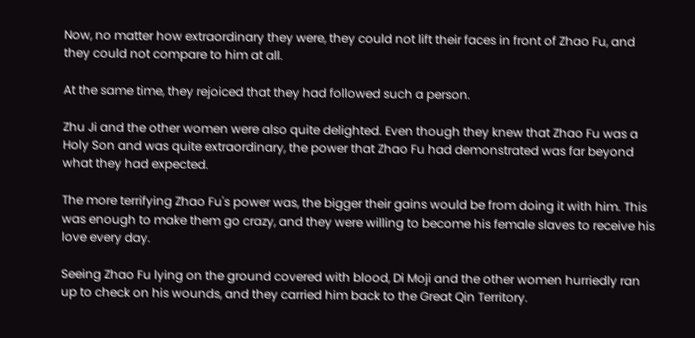Now, no matter how extraordinary they were, they could not lift their faces in front of Zhao Fu, and they could not compare to him at all.

At the same time, they rejoiced that they had followed such a person.

Zhu Ji and the other women were also quite delighted. Even though they knew that Zhao Fu was a Holy Son and was quite extraordinary, the power that Zhao Fu had demonstrated was far beyond what they had expected.

The more terrifying Zhao Fu's power was, the bigger their gains would be from doing it with him. This was enough to make them go crazy, and they were willing to become his female slaves to receive his love every day.

Seeing Zhao Fu lying on the ground covered with blood, Di Moji and the other women hurriedly ran up to check on his wounds, and they carried him back to the Great Qin Territory.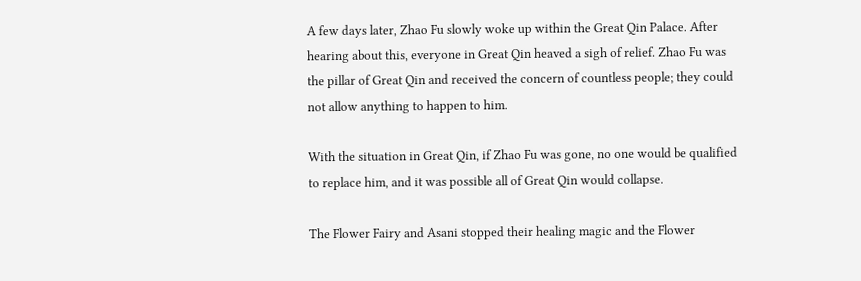A few days later, Zhao Fu slowly woke up within the Great Qin Palace. After hearing about this, everyone in Great Qin heaved a sigh of relief. Zhao Fu was the pillar of Great Qin and received the concern of countless people; they could not allow anything to happen to him.

With the situation in Great Qin, if Zhao Fu was gone, no one would be qualified to replace him, and it was possible all of Great Qin would collapse.

The Flower Fairy and Asani stopped their healing magic and the Flower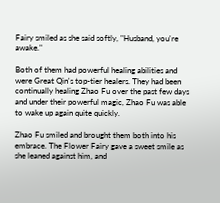Fairy smiled as she said softly, "Husband, you're awake."

Both of them had powerful healing abilities and were Great Qin's top-tier healers. They had been continually healing Zhao Fu over the past few days and under their powerful magic, Zhao Fu was able to wake up again quite quickly.

Zhao Fu smiled and brought them both into his embrace. The Flower Fairy gave a sweet smile as she leaned against him, and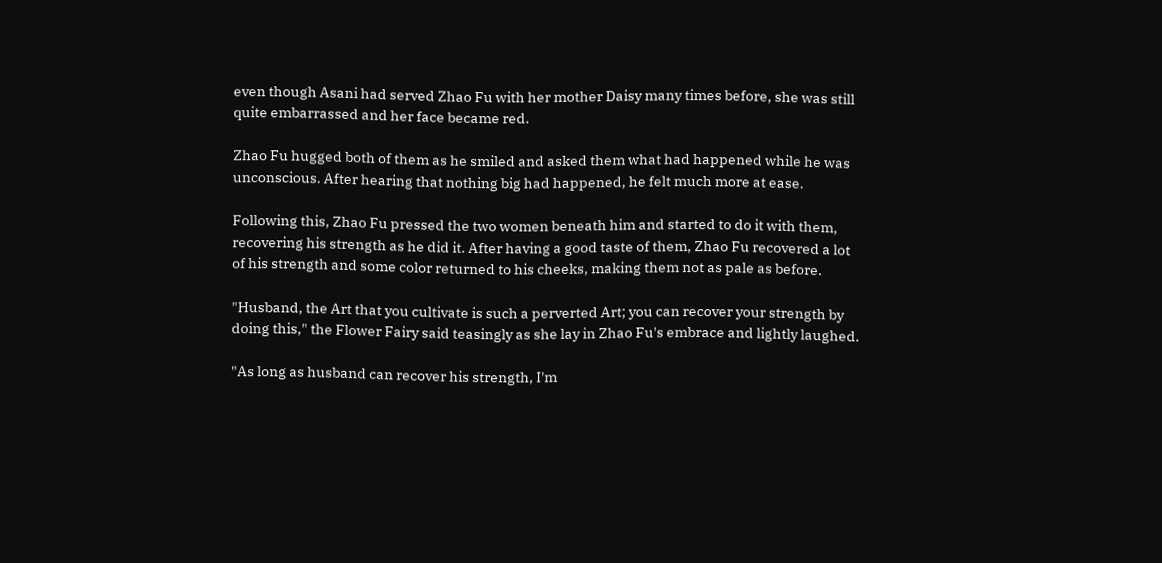even though Asani had served Zhao Fu with her mother Daisy many times before, she was still quite embarrassed and her face became red.

Zhao Fu hugged both of them as he smiled and asked them what had happened while he was unconscious. After hearing that nothing big had happened, he felt much more at ease.

Following this, Zhao Fu pressed the two women beneath him and started to do it with them, recovering his strength as he did it. After having a good taste of them, Zhao Fu recovered a lot of his strength and some color returned to his cheeks, making them not as pale as before.

"Husband, the Art that you cultivate is such a perverted Art; you can recover your strength by doing this," the Flower Fairy said teasingly as she lay in Zhao Fu's embrace and lightly laughed.

"As long as husband can recover his strength, I'm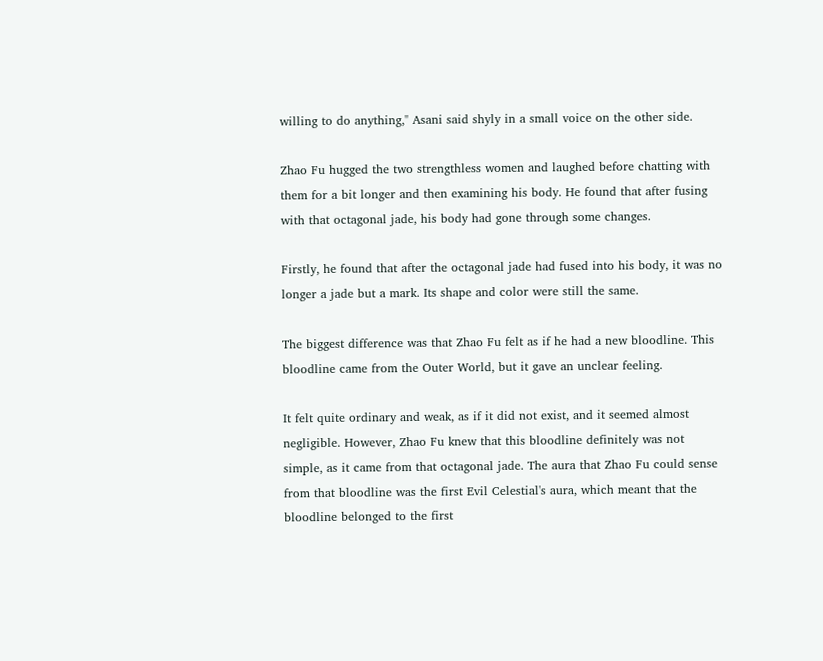willing to do anything," Asani said shyly in a small voice on the other side.

Zhao Fu hugged the two strengthless women and laughed before chatting with them for a bit longer and then examining his body. He found that after fusing with that octagonal jade, his body had gone through some changes.

Firstly, he found that after the octagonal jade had fused into his body, it was no longer a jade but a mark. Its shape and color were still the same.

The biggest difference was that Zhao Fu felt as if he had a new bloodline. This bloodline came from the Outer World, but it gave an unclear feeling.

It felt quite ordinary and weak, as if it did not exist, and it seemed almost negligible. However, Zhao Fu knew that this bloodline definitely was not simple, as it came from that octagonal jade. The aura that Zhao Fu could sense from that bloodline was the first Evil Celestial's aura, which meant that the bloodline belonged to the first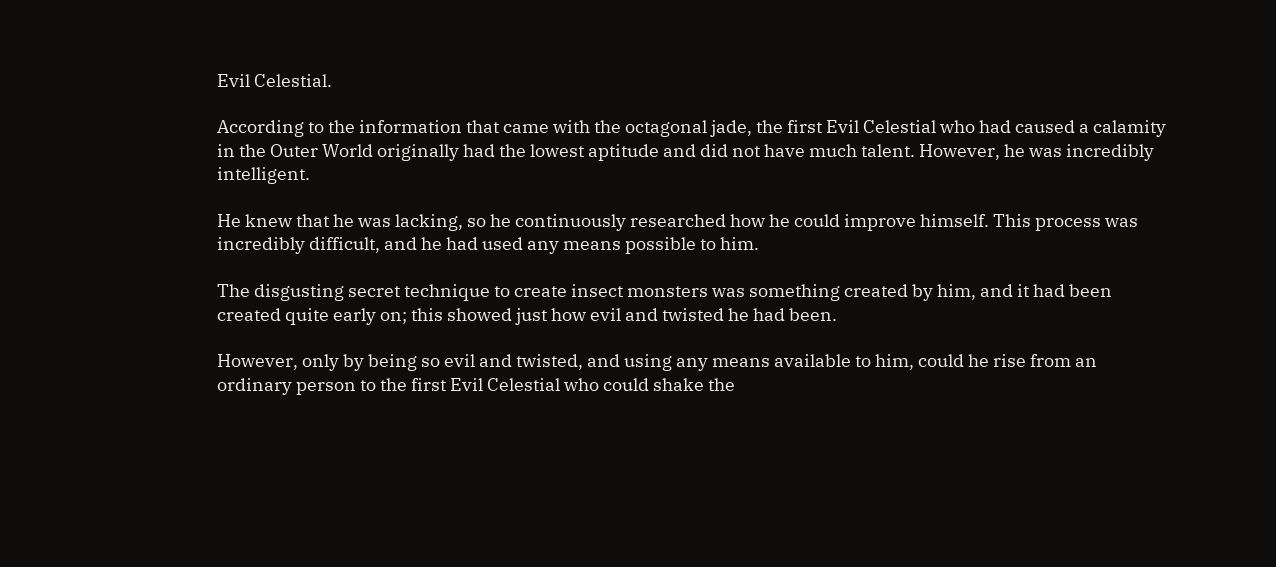Evil Celestial.

According to the information that came with the octagonal jade, the first Evil Celestial who had caused a calamity in the Outer World originally had the lowest aptitude and did not have much talent. However, he was incredibly intelligent.

He knew that he was lacking, so he continuously researched how he could improve himself. This process was incredibly difficult, and he had used any means possible to him.

The disgusting secret technique to create insect monsters was something created by him, and it had been created quite early on; this showed just how evil and twisted he had been.

However, only by being so evil and twisted, and using any means available to him, could he rise from an ordinary person to the first Evil Celestial who could shake the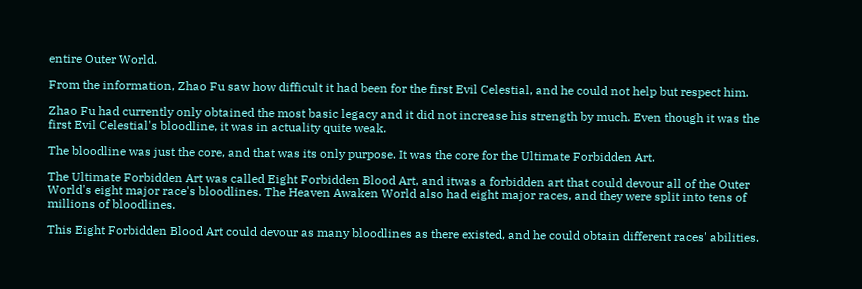entire Outer World.

From the information, Zhao Fu saw how difficult it had been for the first Evil Celestial, and he could not help but respect him.

Zhao Fu had currently only obtained the most basic legacy and it did not increase his strength by much. Even though it was the first Evil Celestial's bloodline, it was in actuality quite weak.

The bloodline was just the core, and that was its only purpose. It was the core for the Ultimate Forbidden Art.

The Ultimate Forbidden Art was called Eight Forbidden Blood Art, and itwas a forbidden art that could devour all of the Outer World's eight major race's bloodlines. The Heaven Awaken World also had eight major races, and they were split into tens of millions of bloodlines.

This Eight Forbidden Blood Art could devour as many bloodlines as there existed, and he could obtain different races' abilities.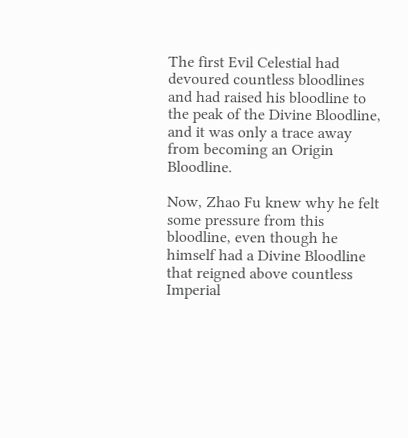The first Evil Celestial had devoured countless bloodlines and had raised his bloodline to the peak of the Divine Bloodline, and it was only a trace away from becoming an Origin Bloodline.

Now, Zhao Fu knew why he felt some pressure from this bloodline, even though he himself had a Divine Bloodline that reigned above countless Imperial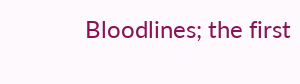Bloodlines; the first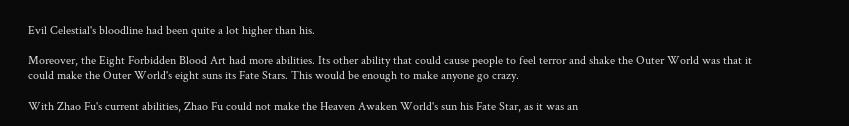Evil Celestial's bloodline had been quite a lot higher than his.

Moreover, the Eight Forbidden Blood Art had more abilities. Its other ability that could cause people to feel terror and shake the Outer World was that it could make the Outer World's eight suns its Fate Stars. This would be enough to make anyone go crazy.

With Zhao Fu's current abilities, Zhao Fu could not make the Heaven Awaken World's sun his Fate Star, as it was an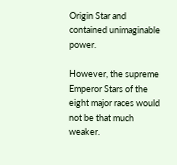Origin Star and contained unimaginable power.

However, the supreme Emperor Stars of the eight major races would not be that much weaker.